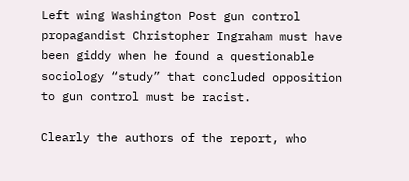Left wing Washington Post gun control propagandist Christopher Ingraham must have been giddy when he found a questionable sociology “study” that concluded opposition to gun control must be racist.

Clearly the authors of the report, who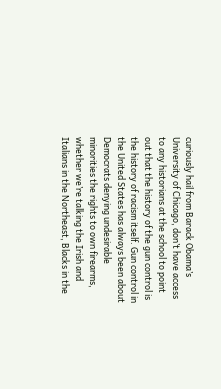curiously hail from Barack Obama’s University of Chicago, don’t have access to any historians at the school to point out that the history of the gun control is the history of racism itself. Gun control in the United States has always been about Democrats denying undesirable minorities the rights to own firearms, whether we’re talking the Irish and Italians in the Northeast, Blacks in the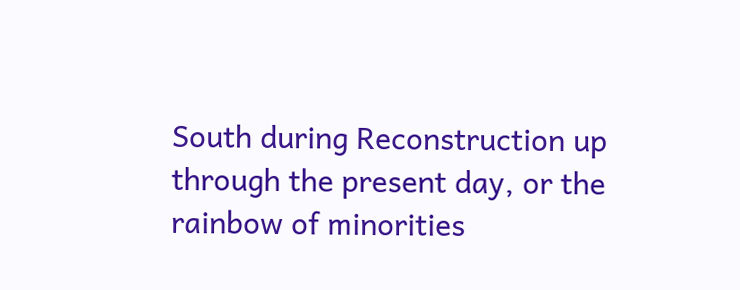South during Reconstruction up through the present day, or the rainbow of minorities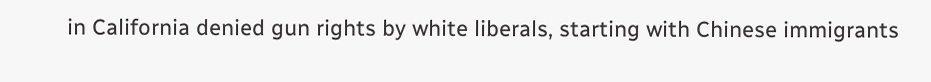in California denied gun rights by white liberals, starting with Chinese immigrants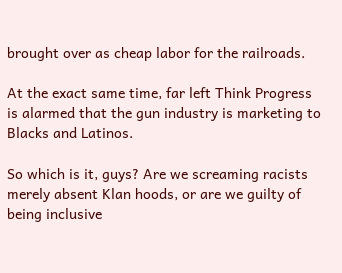brought over as cheap labor for the railroads.

At the exact same time, far left Think Progress is alarmed that the gun industry is marketing to Blacks and Latinos.

So which is it, guys? Are we screaming racists merely absent Klan hoods, or are we guilty of being inclusive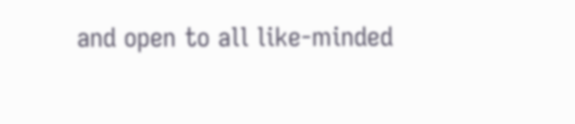and open to all like-minded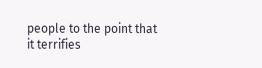people to the point that it terrifies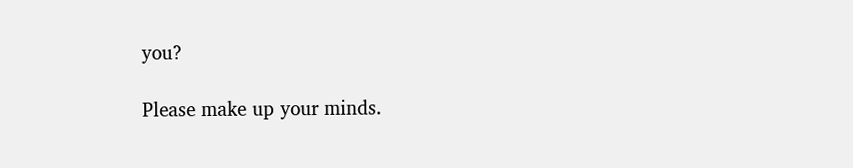you?

Please make up your minds.